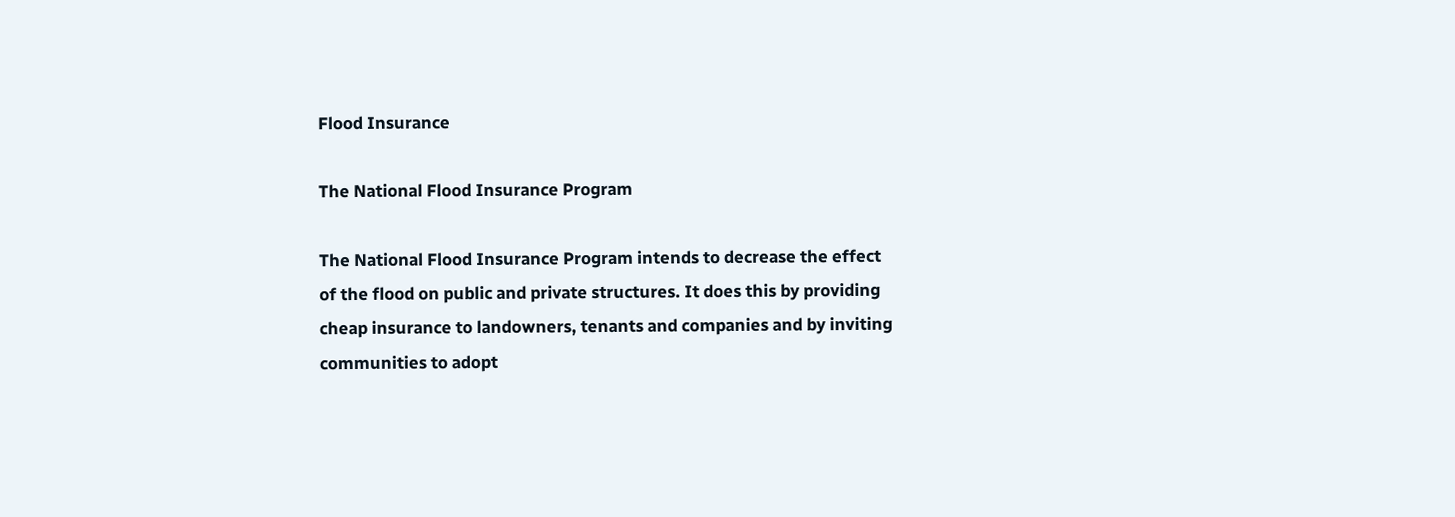Flood Insurance

The National Flood Insurance Program

The National Flood Insurance Program intends to decrease the effect of the flood on public and private structures. It does this by providing cheap insurance to landowners, tenants and companies and by inviting communities to adopt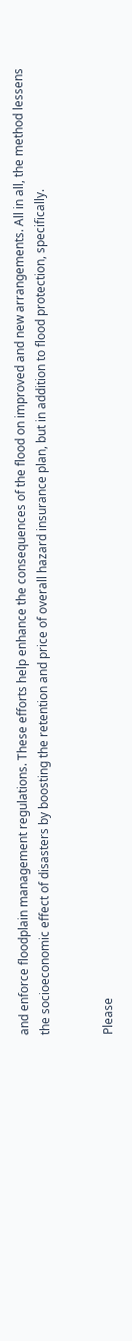and enforce floodplain management regulations. These efforts help enhance the consequences of the flood on improved and new arrangements. All in all, the method lessens the socioeconomic effect of disasters by boosting the retention and price of overall hazard insurance plan, but in addition to flood protection, specifically.


Please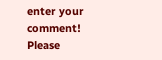enter your comment!
Please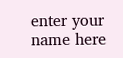enter your name here